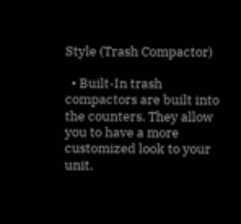Style (Trash Compactor)

  • Built-In trash compactors are built into the counters. They allow you to have a more customized look to your unit.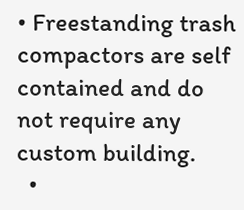• Freestanding trash compactors are self contained and do not require any custom building.
  •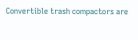Convertible trash compactors are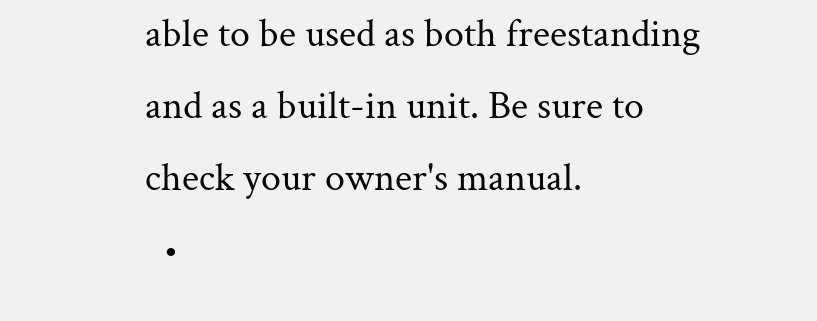able to be used as both freestanding and as a built-in unit. Be sure to check your owner's manual.
  •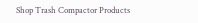Shop Trash Compactor Products